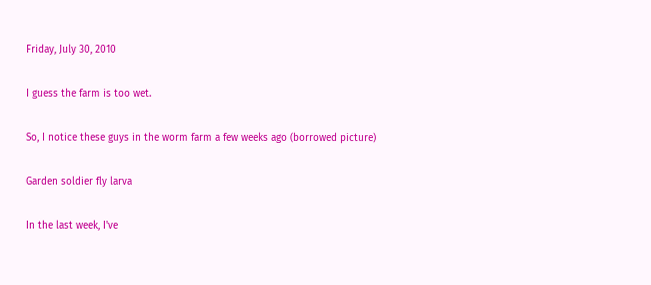Friday, July 30, 2010

I guess the farm is too wet.

So, I notice these guys in the worm farm a few weeks ago (borrowed picture)

Garden soldier fly larva

In the last week, I've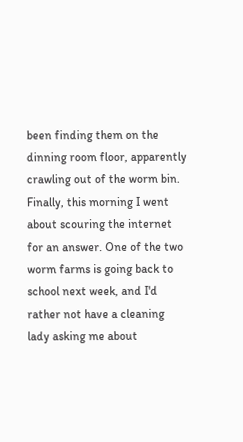been finding them on the dinning room floor, apparently crawling out of the worm bin. Finally, this morning I went about scouring the internet for an answer. One of the two worm farms is going back to school next week, and I'd rather not have a cleaning lady asking me about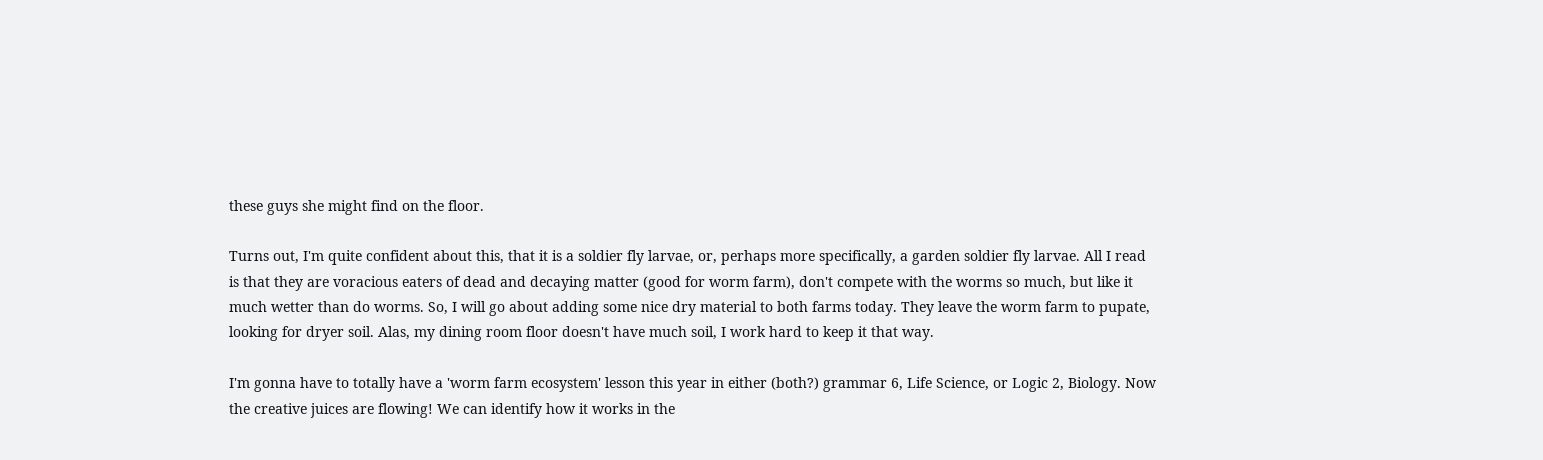these guys she might find on the floor.

Turns out, I'm quite confident about this, that it is a soldier fly larvae, or, perhaps more specifically, a garden soldier fly larvae. All I read is that they are voracious eaters of dead and decaying matter (good for worm farm), don't compete with the worms so much, but like it much wetter than do worms. So, I will go about adding some nice dry material to both farms today. They leave the worm farm to pupate, looking for dryer soil. Alas, my dining room floor doesn't have much soil, I work hard to keep it that way.

I'm gonna have to totally have a 'worm farm ecosystem' lesson this year in either (both?) grammar 6, Life Science, or Logic 2, Biology. Now the creative juices are flowing! We can identify how it works in the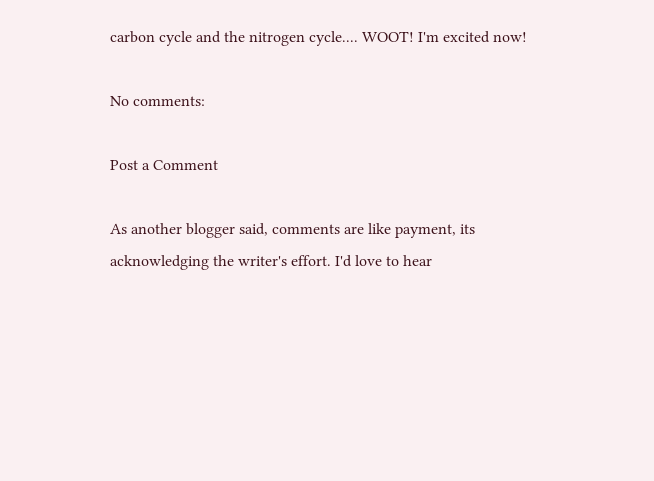carbon cycle and the nitrogen cycle.... WOOT! I'm excited now!

No comments:

Post a Comment

As another blogger said, comments are like payment, its acknowledging the writer's effort. I'd love to hear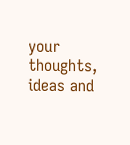your thoughts, ideas and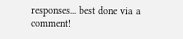responses... best done via a comment!